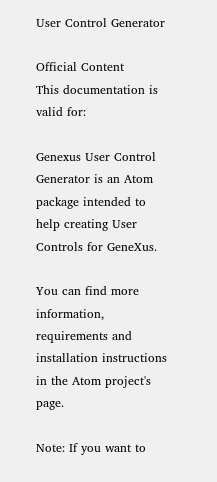User Control Generator

Official Content
This documentation is valid for:

Genexus User Control Generator is an Atom package intended to help creating User Controls for GeneXus.

You can find more information, requirements and installation instructions in the Atom project's page.

Note: If you want to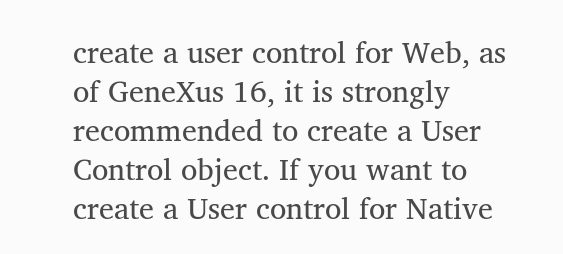create a user control for Web, as of GeneXus 16, it is strongly recommended to create a User Control object. If you want to create a User control for Native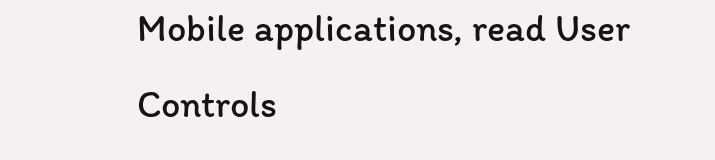Mobile applications, read User Controls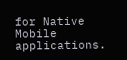for Native Mobile applications.